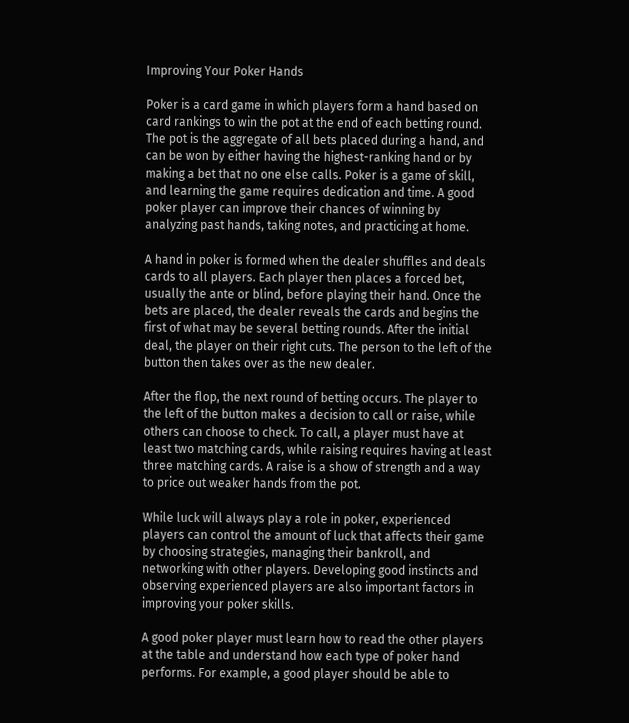Improving Your Poker Hands

Poker is a card game in which players form a hand based on card rankings to win the pot at the end of each betting round. The pot is the aggregate of all bets placed during a hand, and can be won by either having the highest-ranking hand or by making a bet that no one else calls. Poker is a game of skill, and learning the game requires dedication and time. A good poker player can improve their chances of winning by analyzing past hands, taking notes, and practicing at home.

A hand in poker is formed when the dealer shuffles and deals cards to all players. Each player then places a forced bet, usually the ante or blind, before playing their hand. Once the bets are placed, the dealer reveals the cards and begins the first of what may be several betting rounds. After the initial deal, the player on their right cuts. The person to the left of the button then takes over as the new dealer.

After the flop, the next round of betting occurs. The player to the left of the button makes a decision to call or raise, while others can choose to check. To call, a player must have at least two matching cards, while raising requires having at least three matching cards. A raise is a show of strength and a way to price out weaker hands from the pot.

While luck will always play a role in poker, experienced players can control the amount of luck that affects their game by choosing strategies, managing their bankroll, and networking with other players. Developing good instincts and observing experienced players are also important factors in improving your poker skills.

A good poker player must learn how to read the other players at the table and understand how each type of poker hand performs. For example, a good player should be able to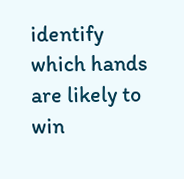identify which hands are likely to win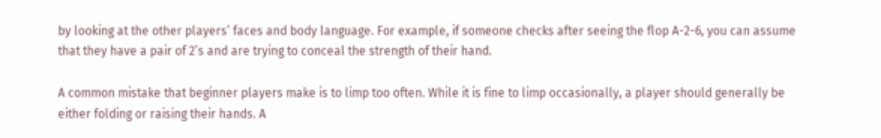by looking at the other players’ faces and body language. For example, if someone checks after seeing the flop A-2-6, you can assume that they have a pair of 2’s and are trying to conceal the strength of their hand.

A common mistake that beginner players make is to limp too often. While it is fine to limp occasionally, a player should generally be either folding or raising their hands. A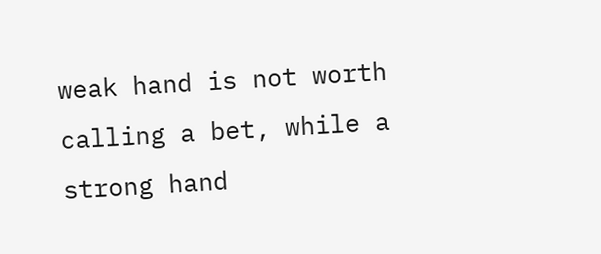weak hand is not worth calling a bet, while a strong hand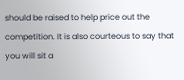should be raised to help price out the competition. It is also courteous to say that you will sit a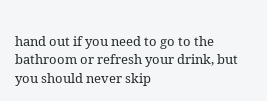hand out if you need to go to the bathroom or refresh your drink, but you should never skip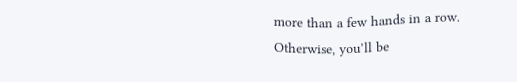more than a few hands in a row. Otherwise, you’ll be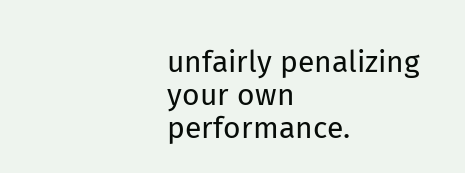unfairly penalizing your own performance.